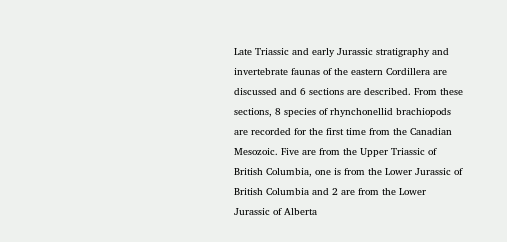Late Triassic and early Jurassic stratigraphy and invertebrate faunas of the eastern Cordillera are discussed and 6 sections are described. From these sections, 8 species of rhynchonellid brachiopods are recorded for the first time from the Canadian Mesozoic. Five are from the Upper Triassic of British Columbia, one is from the Lower Jurassic of British Columbia and 2 are from the Lower Jurassic of Alberta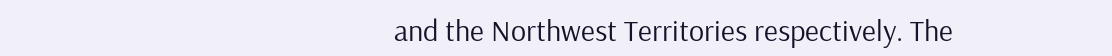and the Northwest Territories respectively. The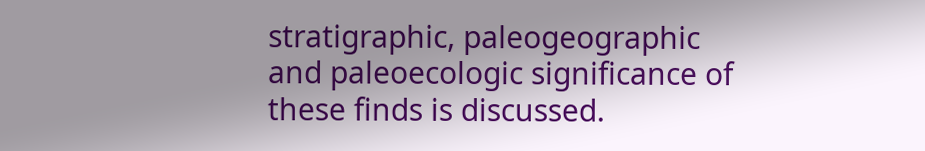stratigraphic, paleogeographic and paleoecologic significance of these finds is discussed.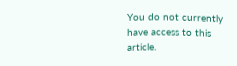You do not currently have access to this article.